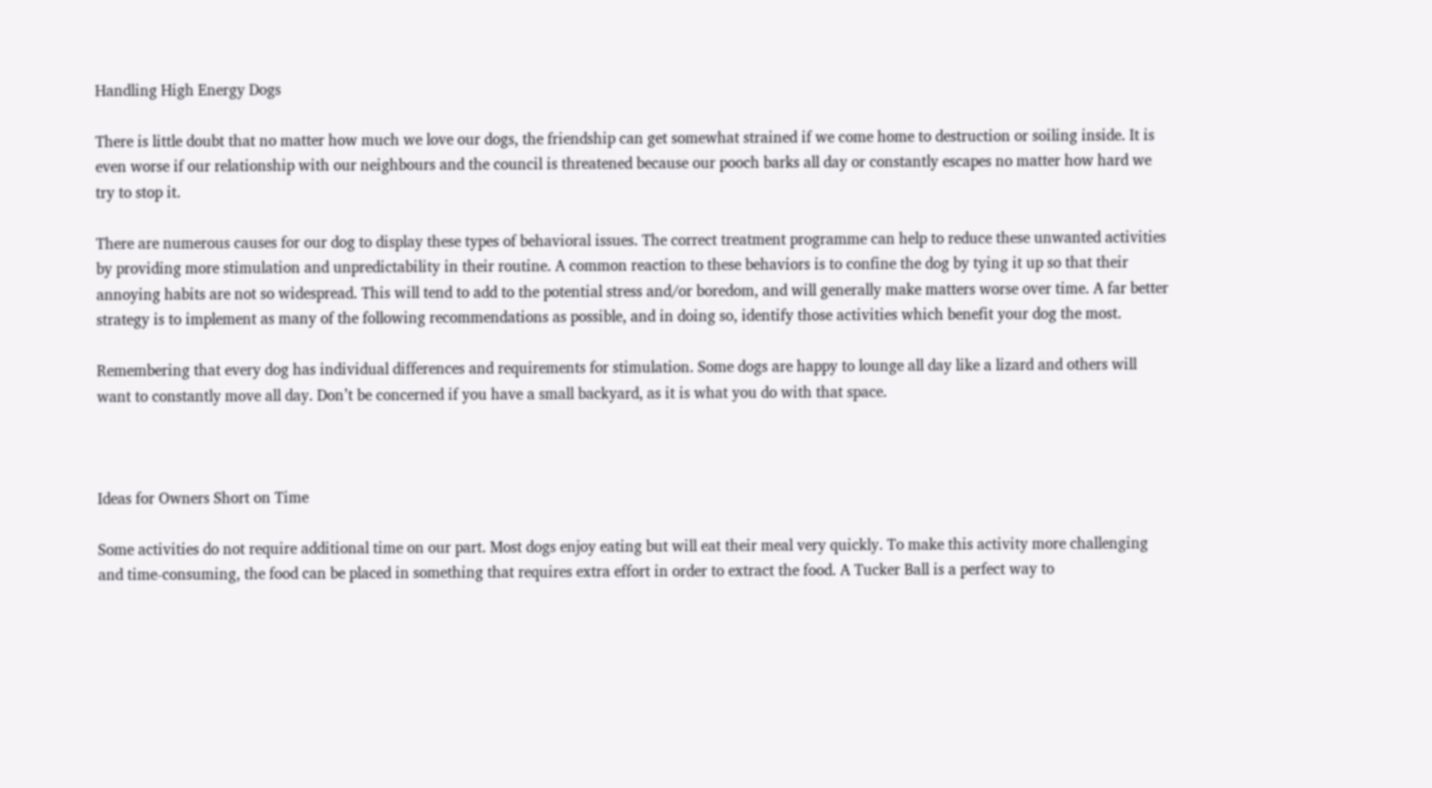Handling High Energy Dogs

There is little doubt that no matter how much we love our dogs, the friendship can get somewhat strained if we come home to destruction or soiling inside. It is even worse if our relationship with our neighbours and the council is threatened because our pooch barks all day or constantly escapes no matter how hard we try to stop it.

There are numerous causes for our dog to display these types of behavioral issues. The correct treatment programme can help to reduce these unwanted activities by providing more stimulation and unpredictability in their routine. A common reaction to these behaviors is to confine the dog by tying it up so that their annoying habits are not so widespread. This will tend to add to the potential stress and/or boredom, and will generally make matters worse over time. A far better strategy is to implement as many of the following recommendations as possible, and in doing so, identify those activities which benefit your dog the most.

Remembering that every dog has individual differences and requirements for stimulation. Some dogs are happy to lounge all day like a lizard and others will want to constantly move all day. Don’t be concerned if you have a small backyard, as it is what you do with that space.



Ideas for Owners Short on Time

Some activities do not require additional time on our part. Most dogs enjoy eating but will eat their meal very quickly. To make this activity more challenging and time-consuming, the food can be placed in something that requires extra effort in order to extract the food. A Tucker Ball is a perfect way to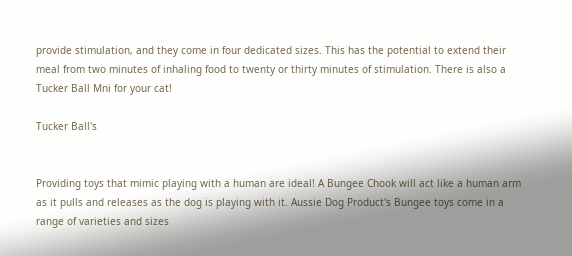provide stimulation, and they come in four dedicated sizes. This has the potential to extend their meal from two minutes of inhaling food to twenty or thirty minutes of stimulation. There is also a Tucker Ball Mni for your cat!

Tucker Ball's


Providing toys that mimic playing with a human are ideal! A Bungee Chook will act like a human arm as it pulls and releases as the dog is playing with it. Aussie Dog Product's Bungee toys come in a range of varieties and sizes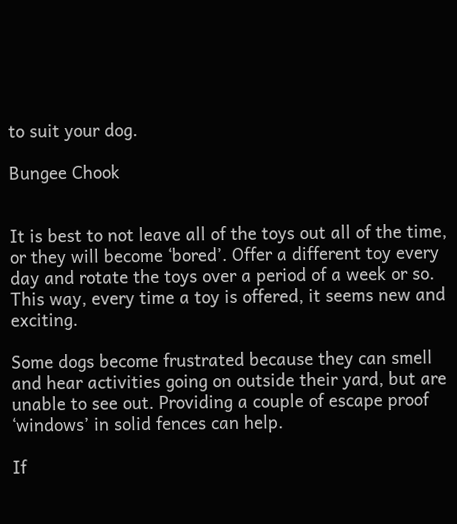to suit your dog.

Bungee Chook


It is best to not leave all of the toys out all of the time, or they will become ‘bored’. Offer a different toy every day and rotate the toys over a period of a week or so. This way, every time a toy is offered, it seems new and exciting.

Some dogs become frustrated because they can smell and hear activities going on outside their yard, but are unable to see out. Providing a couple of escape proof ‘windows’ in solid fences can help.

If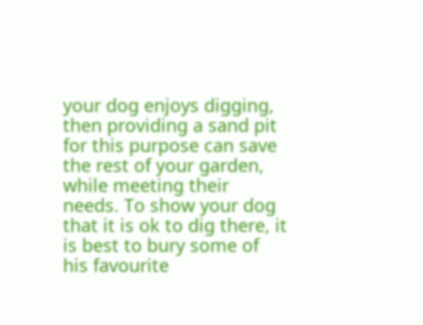your dog enjoys digging, then providing a sand pit for this purpose can save the rest of your garden, while meeting their needs. To show your dog that it is ok to dig there, it is best to bury some of his favourite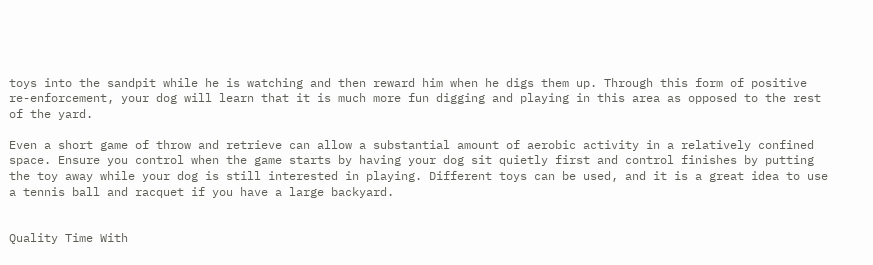toys into the sandpit while he is watching and then reward him when he digs them up. Through this form of positive re-enforcement, your dog will learn that it is much more fun digging and playing in this area as opposed to the rest of the yard.

Even a short game of throw and retrieve can allow a substantial amount of aerobic activity in a relatively confined space. Ensure you control when the game starts by having your dog sit quietly first and control finishes by putting the toy away while your dog is still interested in playing. Different toys can be used, and it is a great idea to use a tennis ball and racquet if you have a large backyard.


Quality Time With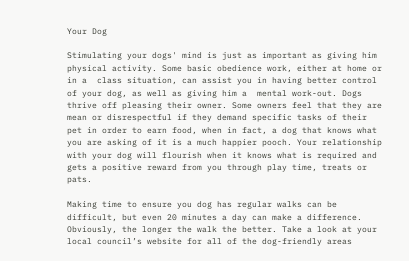Your Dog

Stimulating your dogs' mind is just as important as giving him physical activity. Some basic obedience work, either at home or in a  class situation, can assist you in having better control of your dog, as well as giving him a  mental work-out. Dogs thrive off pleasing their owner. Some owners feel that they are mean or disrespectful if they demand specific tasks of their pet in order to earn food, when in fact, a dog that knows what you are asking of it is a much happier pooch. Your relationship with your dog will flourish when it knows what is required and gets a positive reward from you through play time, treats or pats.

Making time to ensure you dog has regular walks can be difficult, but even 20 minutes a day can make a difference. Obviously, the longer the walk the better. Take a look at your local council’s website for all of the dog-friendly areas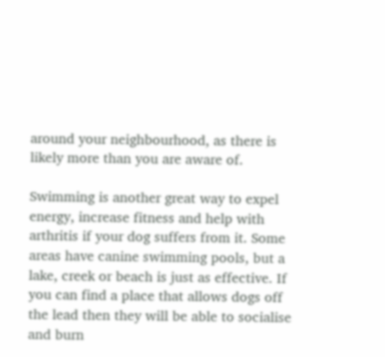around your neighbourhood, as there is likely more than you are aware of.

Swimming is another great way to expel energy, increase fitness and help with arthritis if your dog suffers from it. Some areas have canine swimming pools, but a lake, creek or beach is just as effective. If you can find a place that allows dogs off the lead then they will be able to socialise and burn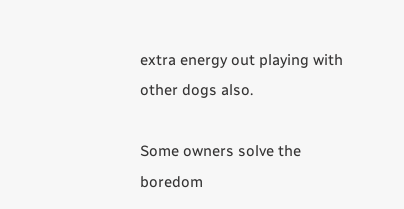extra energy out playing with other dogs also.

Some owners solve the boredom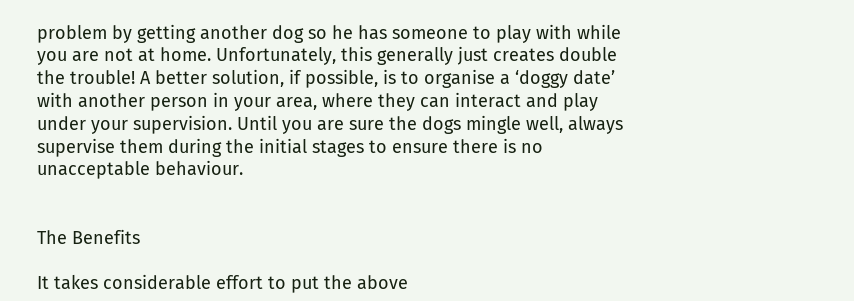problem by getting another dog so he has someone to play with while you are not at home. Unfortunately, this generally just creates double the trouble! A better solution, if possible, is to organise a ‘doggy date’ with another person in your area, where they can interact and play under your supervision. Until you are sure the dogs mingle well, always supervise them during the initial stages to ensure there is no unacceptable behaviour.


The Benefits

It takes considerable effort to put the above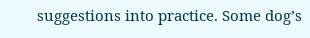suggestions into practice. Some dog’s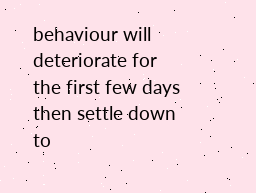behaviour will deteriorate for the first few days then settle down to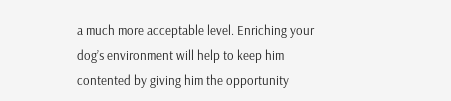a much more acceptable level. Enriching your dog’s environment will help to keep him contented by giving him the opportunity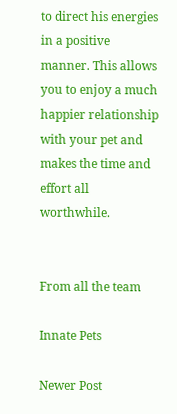to direct his energies in a positive manner. This allows you to enjoy a much happier relationship with your pet and makes the time and effort all worthwhile.


From all the team

Innate Pets

Newer Post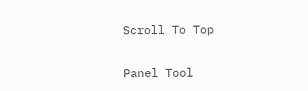Scroll To Top

Panel Tool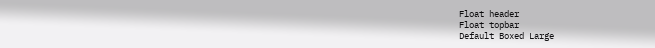Float header
Float topbar
Default Boxed Large